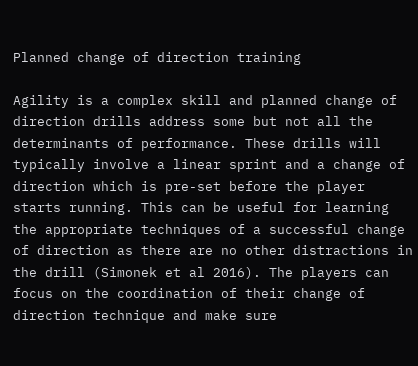Planned change of direction training

Agility is a complex skill and planned change of direction drills address some but not all the determinants of performance. These drills will typically involve a linear sprint and a change of direction which is pre-set before the player starts running. This can be useful for learning the appropriate techniques of a successful change of direction as there are no other distractions in the drill (Simonek et al 2016). The players can focus on the coordination of their change of direction technique and make sure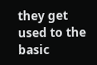they get used to the basic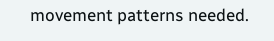movement patterns needed.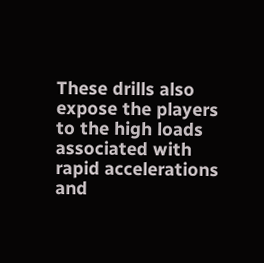These drills also expose the players to the high loads associated with rapid accelerations and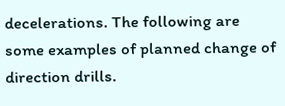decelerations. The following are some examples of planned change of direction drills.